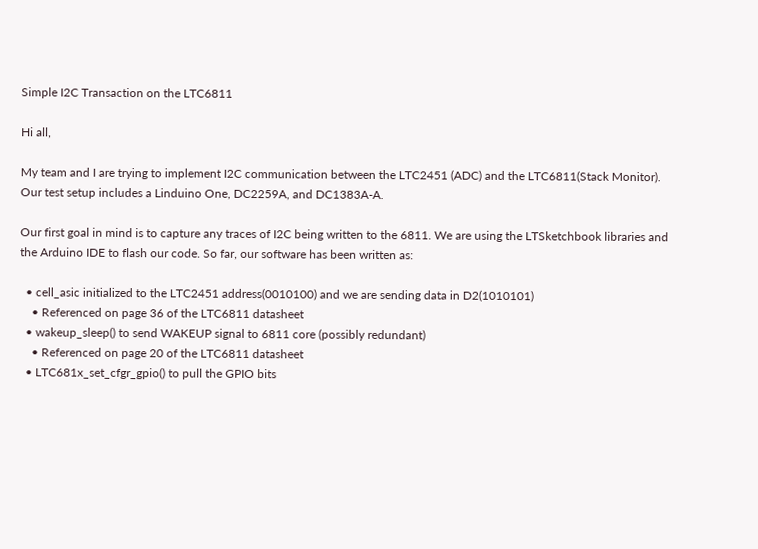Simple I2C Transaction on the LTC6811

Hi all,

My team and I are trying to implement I2C communication between the LTC2451 (ADC) and the LTC6811(Stack Monitor). Our test setup includes a Linduino One, DC2259A, and DC1383A-A.

Our first goal in mind is to capture any traces of I2C being written to the 6811. We are using the LTSketchbook libraries and the Arduino IDE to flash our code. So far, our software has been written as:

  • cell_asic initialized to the LTC2451 address(0010100) and we are sending data in D2(1010101)
    • Referenced on page 36 of the LTC6811 datasheet
  • wakeup_sleep() to send WAKEUP signal to 6811 core (possibly redundant)
    • Referenced on page 20 of the LTC6811 datasheet
  • LTC681x_set_cfgr_gpio() to pull the GPIO bits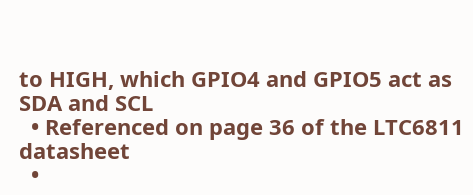to HIGH, which GPIO4 and GPIO5 act as SDA and SCL
  • Referenced on page 36 of the LTC6811 datasheet
  •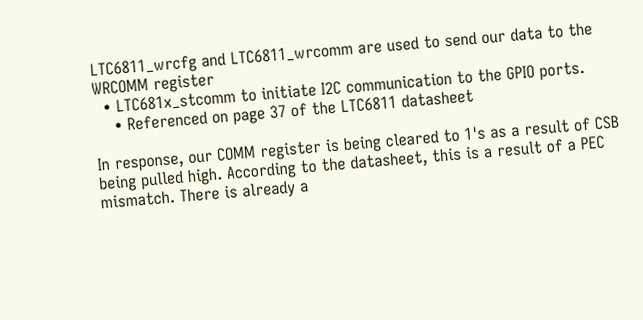LTC6811_wrcfg and LTC6811_wrcomm are used to send our data to the WRCOMM register
  • LTC681x_stcomm to initiate I2C communication to the GPIO ports.
    • Referenced on page 37 of the LTC6811 datasheet

In response, our COMM register is being cleared to 1's as a result of CSB being pulled high. According to the datasheet, this is a result of a PEC mismatch. There is already a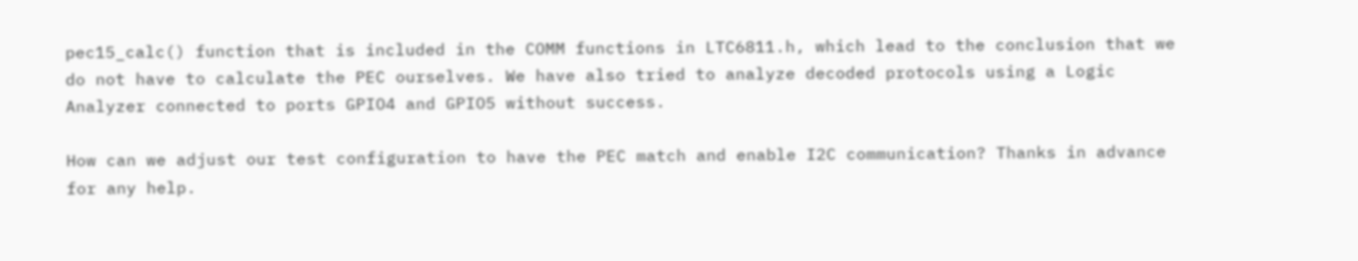pec15_calc() function that is included in the COMM functions in LTC6811.h, which lead to the conclusion that we do not have to calculate the PEC ourselves. We have also tried to analyze decoded protocols using a Logic Analyzer connected to ports GPIO4 and GPIO5 without success.

How can we adjust our test configuration to have the PEC match and enable I2C communication? Thanks in advance for any help.